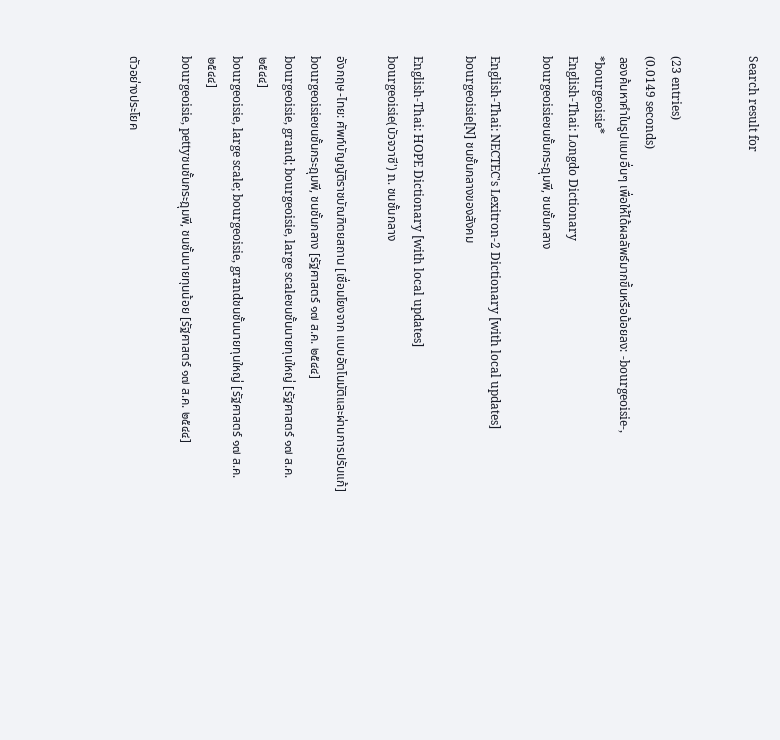Search result for


(23 entries)
(0.0149 seconds)
ลองค้นหาคำในรูปแบบอื่นๆ เพื่อให้ได้ผลลัพธ์มากขึ้นหรือน้อยลง: -bourgeoisie-, *bourgeoisie*
English-Thai: Longdo Dictionary
bourgeoisieชนชั้นกระฎุมพี, ชนชั้นกลาง

English-Thai: NECTEC's Lexitron-2 Dictionary [with local updates]
bourgeoisie[N] ชนชั้นกลางของสังคม

English-Thai: HOPE Dictionary [with local updates]
bourgeoisie(บัวจวาซี') n. ชนชั้นกลาง

อังกฤษ-ไทย: ศัพท์บัญญัติราชบัณฑิตยสถาน [เชื่อมโยงจาก แบบอัตโนมัติและผ่านการปรับแก้]
bourgeoisieชนชั้นกระฎุมพี, ชนชั้นกลาง [รัฐศาสตร์ ๑๗ ส.ค. ๒๕๔๔]
bourgeoisie, grand; bourgeoisie, large scaleชนชั้นนายทุนใหญ่ [รัฐศาสตร์ ๑๗ ส.ค. ๒๕๔๔]
bourgeoisie, large scale; bourgeoisie, grandชนชั้นนายทุนใหญ่ [รัฐศาสตร์ ๑๗ ส.ค. ๒๕๔๔]
bourgeoisie, pettyชนชั้นกระฎุมพี, ชนชั้นนายทุนน้อย [รัฐศาสตร์ ๑๗ ส.ค. ๒๕๔๔]

ตัวอย่างประโยค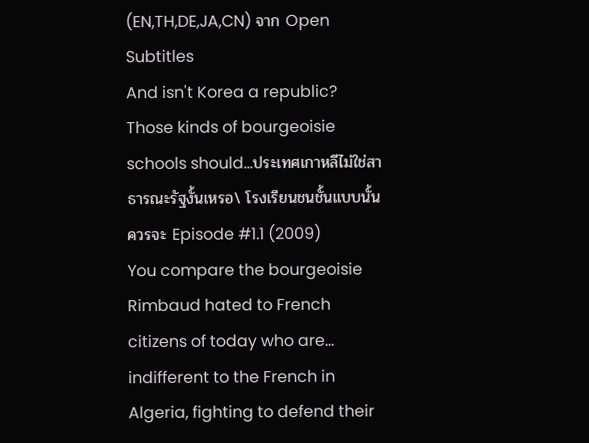(EN,TH,DE,JA,CN) จาก Open Subtitles
And isn't Korea a republic? Those kinds of bourgeoisie schools should...ประเทศเกาหลีไม่ใช่สาธารณะรัฐงั้นเหรอ\ โรงเรียนชนชั้นแบบนั้นควรจะ Episode #1.1 (2009)
You compare the bourgeoisie Rimbaud hated to French citizens of today who are... indifferent to the French in Algeria, fighting to defend their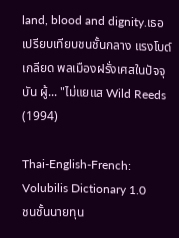land, blood and dignity.เธอเปรียบเทียบชนชั้นกลาง แรงโบด์เกลียด พลเมืองฝรั่งเศสในปัจจุบัน ผู้... "ไม่แยแส Wild Reeds (1994)

Thai-English-French: Volubilis Dictionary 1.0
ชนชั้นนายทุน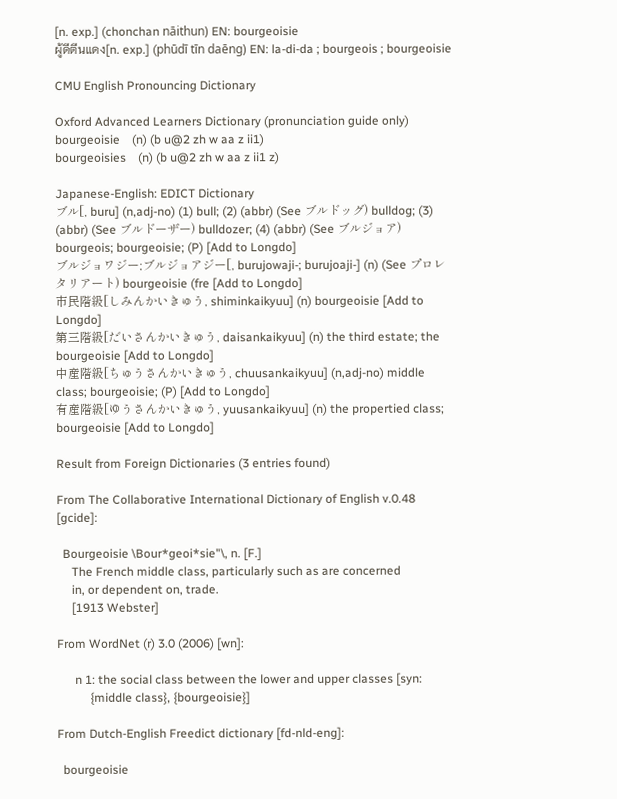[n. exp.] (chonchan nāithun) EN: bourgeoisie
ผู้ดีตีนแดง[n. exp.] (phūdī tīn daēng) EN: la-di-da ; bourgeois ; bourgeoisie

CMU English Pronouncing Dictionary

Oxford Advanced Learners Dictionary (pronunciation guide only)
bourgeoisie    (n) (b u@2 zh w aa z ii1)
bourgeoisies    (n) (b u@2 zh w aa z ii1 z)

Japanese-English: EDICT Dictionary
ブル[, buru] (n,adj-no) (1) bull; (2) (abbr) (See ブルドッグ) bulldog; (3) (abbr) (See ブルドーザー) bulldozer; (4) (abbr) (See ブルジョア) bourgeois; bourgeoisie; (P) [Add to Longdo]
ブルジョワジー;ブルジョアジー[, burujowaji-; burujoaji-] (n) (See プロレタリアート) bourgeoisie (fre [Add to Longdo]
市民階級[しみんかいきゅう, shiminkaikyuu] (n) bourgeoisie [Add to Longdo]
第三階級[だいさんかいきゅう, daisankaikyuu] (n) the third estate; the bourgeoisie [Add to Longdo]
中産階級[ちゅうさんかいきゅう, chuusankaikyuu] (n,adj-no) middle class; bourgeoisie; (P) [Add to Longdo]
有産階級[ゆうさんかいきゅう, yuusankaikyuu] (n) the propertied class; bourgeoisie [Add to Longdo]

Result from Foreign Dictionaries (3 entries found)

From The Collaborative International Dictionary of English v.0.48 [gcide]:

  Bourgeoisie \Bour*geoi*sie"\, n. [F.]
     The French middle class, particularly such as are concerned
     in, or dependent on, trade.
     [1913 Webster]

From WordNet (r) 3.0 (2006) [wn]:

      n 1: the social class between the lower and upper classes [syn:
           {middle class}, {bourgeoisie}]

From Dutch-English Freedict dictionary [fd-nld-eng]:

  bourgeoisie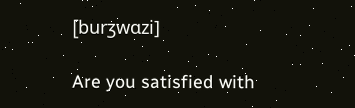[burʒwɑzi]

Are you satisfied with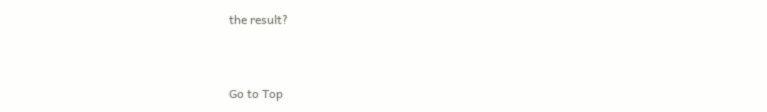the result?


Go to Top